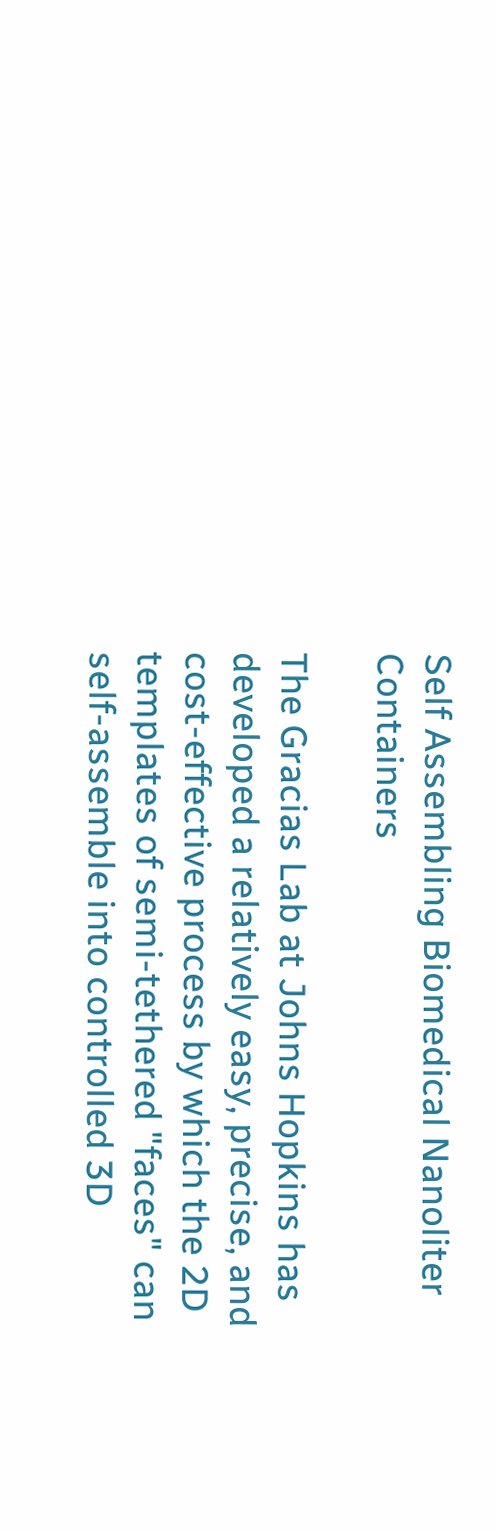Self Assembling Biomedical Nanoliter Containers

The Gracias Lab at Johns Hopkins has developed a relatively easy, precise, and cost-effective process by which the 2D templates of semi-tethered "faces" can self-assemble into controlled 3D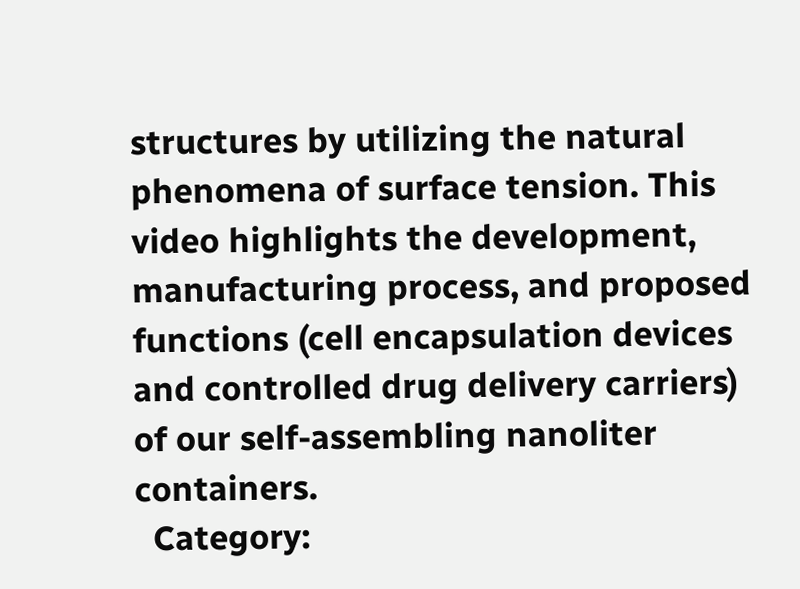structures by utilizing the natural phenomena of surface tension. This video highlights the development, manufacturing process, and proposed functions (cell encapsulation devices and controlled drug delivery carriers) of our self-assembling nanoliter containers.
  Category: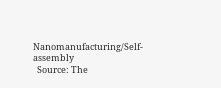Nanomanufacturing/Self-assembly
  Source: The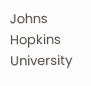Johns Hopkins University